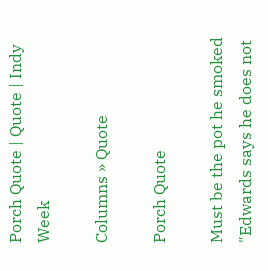Porch Quote | Quote | Indy Week

Columns » Quote

Porch Quote

Must be the pot he smoked
"Edwards says he does not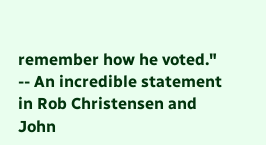remember how he voted."
-- An incredible statement in Rob Christensen and John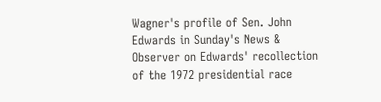Wagner's profile of Sen. John Edwards in Sunday's News & Observer on Edwards' recollection of the 1972 presidential race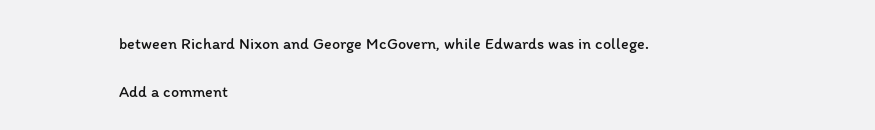between Richard Nixon and George McGovern, while Edwards was in college.

Add a comment